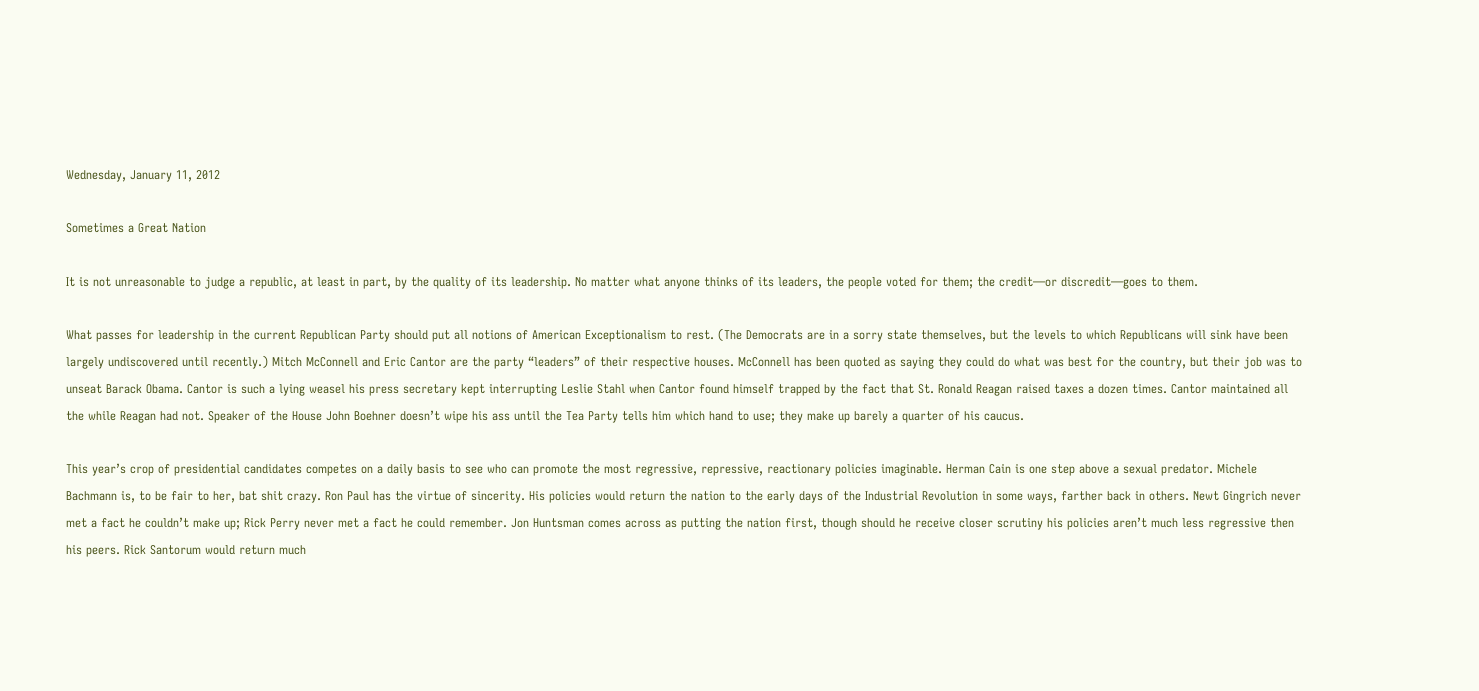Wednesday, January 11, 2012

Sometimes a Great Nation

It is not unreasonable to judge a republic, at least in part, by the quality of its leadership. No matter what anyone thinks of its leaders, the people voted for them; the credit—or discredit—goes to them.

What passes for leadership in the current Republican Party should put all notions of American Exceptionalism to rest. (The Democrats are in a sorry state themselves, but the levels to which Republicans will sink have been largely undiscovered until recently.) Mitch McConnell and Eric Cantor are the party “leaders” of their respective houses. McConnell has been quoted as saying they could do what was best for the country, but their job was to unseat Barack Obama. Cantor is such a lying weasel his press secretary kept interrupting Leslie Stahl when Cantor found himself trapped by the fact that St. Ronald Reagan raised taxes a dozen times. Cantor maintained all the while Reagan had not. Speaker of the House John Boehner doesn’t wipe his ass until the Tea Party tells him which hand to use; they make up barely a quarter of his caucus.

This year’s crop of presidential candidates competes on a daily basis to see who can promote the most regressive, repressive, reactionary policies imaginable. Herman Cain is one step above a sexual predator. Michele Bachmann is, to be fair to her, bat shit crazy. Ron Paul has the virtue of sincerity. His policies would return the nation to the early days of the Industrial Revolution in some ways, farther back in others. Newt Gingrich never met a fact he couldn’t make up; Rick Perry never met a fact he could remember. Jon Huntsman comes across as putting the nation first, though should he receive closer scrutiny his policies aren’t much less regressive then his peers. Rick Santorum would return much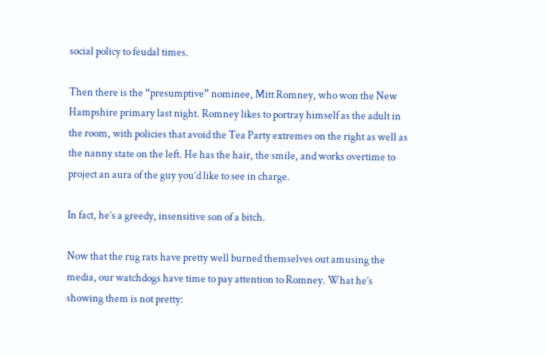social policy to feudal times.

Then there is the “presumptive” nominee, Mitt Romney, who won the New Hampshire primary last night. Romney likes to portray himself as the adult in the room, with policies that avoid the Tea Party extremes on the right as well as the nanny state on the left. He has the hair, the smile, and works overtime to project an aura of the guy you’d like to see in charge.

In fact, he’s a greedy, insensitive son of a bitch.

Now that the rug rats have pretty well burned themselves out amusing the media, our watchdogs have time to pay attention to Romney. What he’s showing them is not pretty: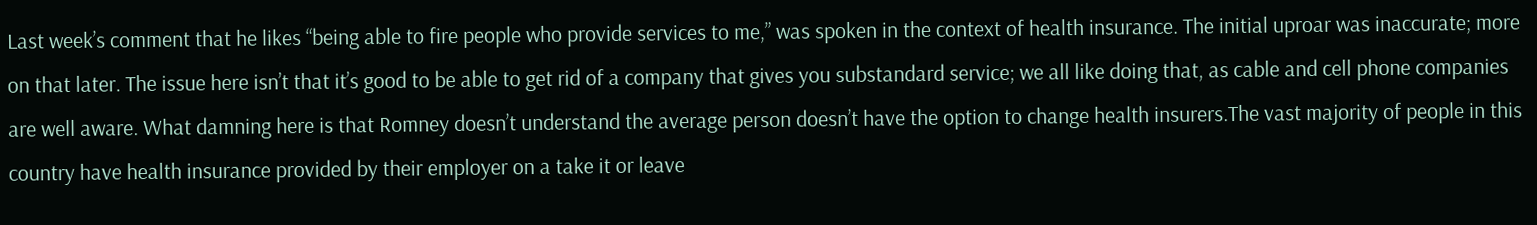Last week’s comment that he likes “being able to fire people who provide services to me,” was spoken in the context of health insurance. The initial uproar was inaccurate; more on that later. The issue here isn’t that it’s good to be able to get rid of a company that gives you substandard service; we all like doing that, as cable and cell phone companies are well aware. What damning here is that Romney doesn’t understand the average person doesn’t have the option to change health insurers.The vast majority of people in this country have health insurance provided by their employer on a take it or leave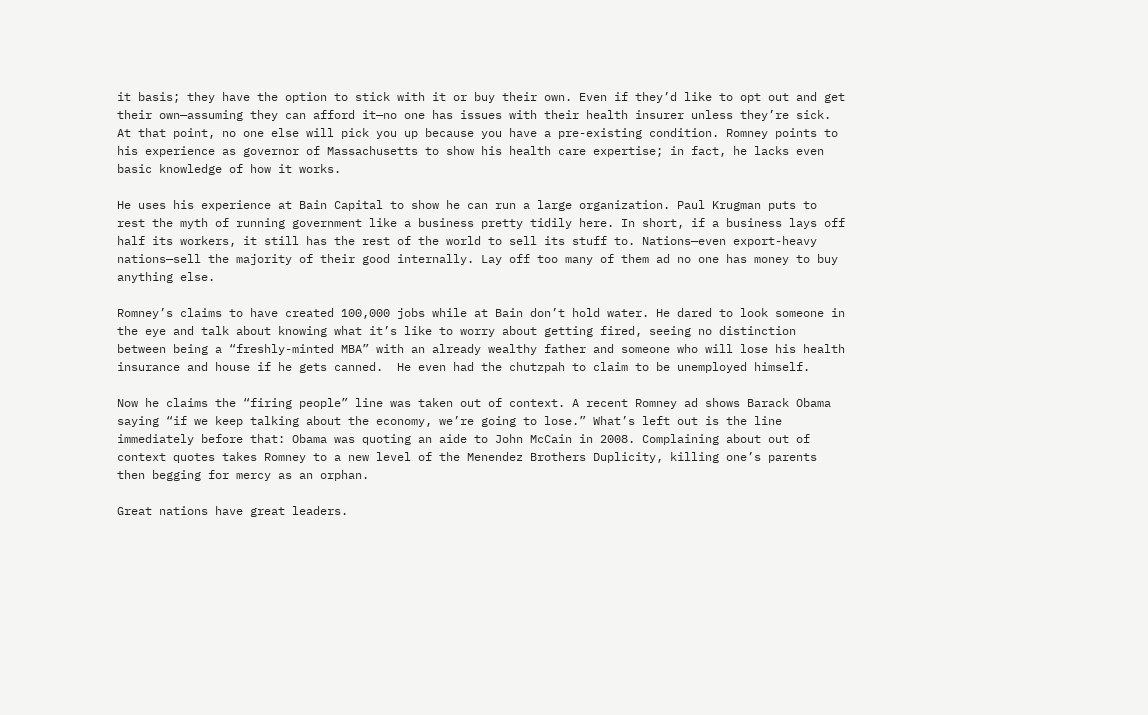it basis; they have the option to stick with it or buy their own. Even if they’d like to opt out and get their own—assuming they can afford it—no one has issues with their health insurer unless they’re sick. At that point, no one else will pick you up because you have a pre-existing condition. Romney points to his experience as governor of Massachusetts to show his health care expertise; in fact, he lacks even basic knowledge of how it works.

He uses his experience at Bain Capital to show he can run a large organization. Paul Krugman puts to rest the myth of running government like a business pretty tidily here. In short, if a business lays off half its workers, it still has the rest of the world to sell its stuff to. Nations—even export-heavy nations—sell the majority of their good internally. Lay off too many of them ad no one has money to buy anything else.

Romney’s claims to have created 100,000 jobs while at Bain don’t hold water. He dared to look someone in the eye and talk about knowing what it’s like to worry about getting fired, seeing no distinction between being a “freshly-minted MBA” with an already wealthy father and someone who will lose his health insurance and house if he gets canned.  He even had the chutzpah to claim to be unemployed himself.

Now he claims the “firing people” line was taken out of context. A recent Romney ad shows Barack Obama saying “if we keep talking about the economy, we’re going to lose.” What’s left out is the line immediately before that: Obama was quoting an aide to John McCain in 2008. Complaining about out of context quotes takes Romney to a new level of the Menendez Brothers Duplicity, killing one’s parents then begging for mercy as an orphan.

Great nations have great leaders.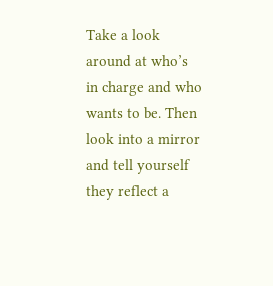Take a look around at who’s in charge and who wants to be. Then look into a mirror and tell yourself they reflect a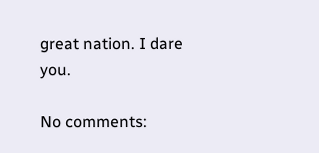great nation. I dare you.

No comments: